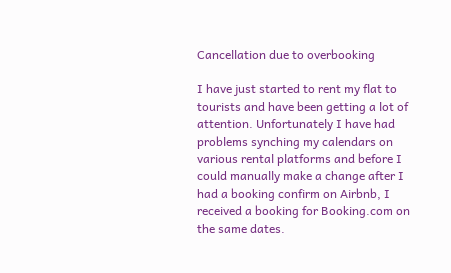Cancellation due to overbooking

I have just started to rent my flat to tourists and have been getting a lot of attention. Unfortunately I have had problems synching my calendars on various rental platforms and before I could manually make a change after I had a booking confirm on Airbnb, I received a booking for Booking.com on the same dates.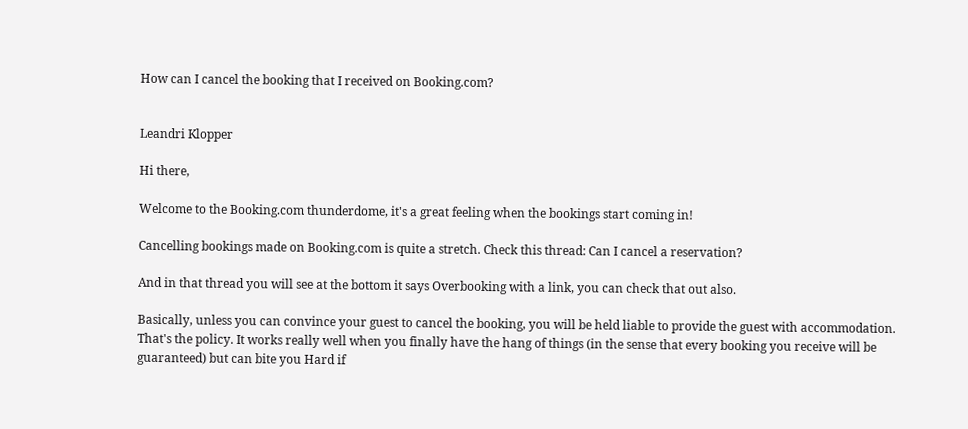How can I cancel the booking that I received on Booking.com?


Leandri Klopper

Hi there,

Welcome to the Booking.com thunderdome, it's a great feeling when the bookings start coming in!

Cancelling bookings made on Booking.com is quite a stretch. Check this thread: Can I cancel a reservation?

And in that thread you will see at the bottom it says Overbooking with a link, you can check that out also.

Basically, unless you can convince your guest to cancel the booking, you will be held liable to provide the guest with accommodation. That's the policy. It works really well when you finally have the hang of things (in the sense that every booking you receive will be guaranteed) but can bite you Hard if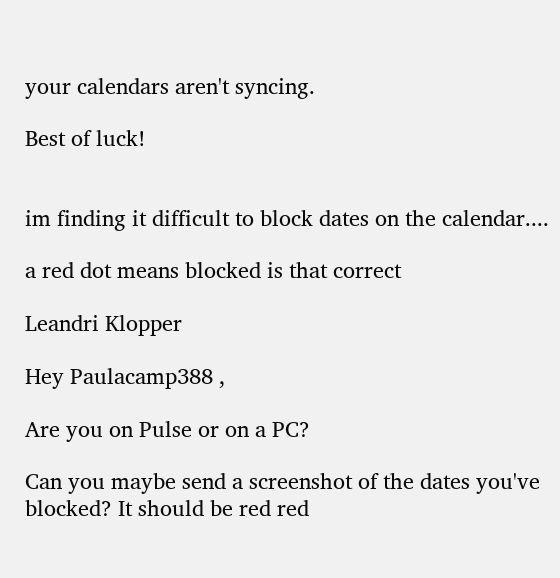your calendars aren't syncing.

Best of luck!


im finding it difficult to block dates on the calendar....

a red dot means blocked is that correct

Leandri Klopper

Hey Paulacamp388 ,

Are you on Pulse or on a PC?

Can you maybe send a screenshot of the dates you've blocked? It should be red red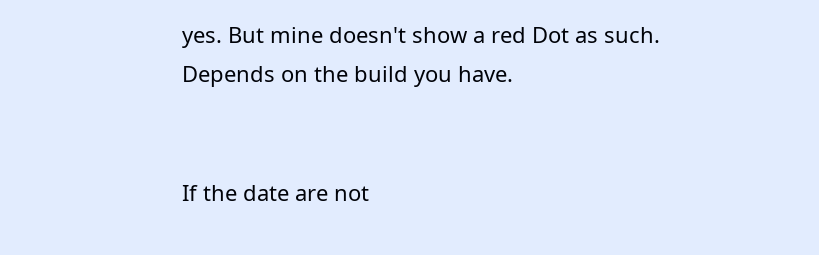yes. But mine doesn't show a red Dot as such. Depends on the build you have.


If the date are not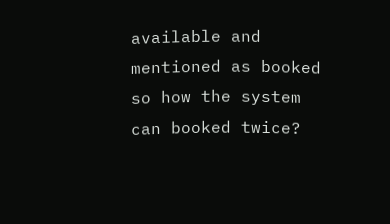available and mentioned as booked so how the system can booked twice?